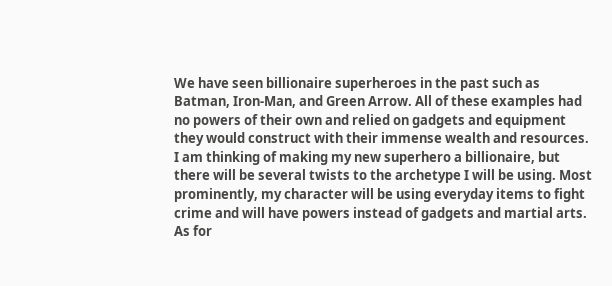We have seen billionaire superheroes in the past such as Batman, Iron-Man, and Green Arrow. All of these examples had no powers of their own and relied on gadgets and equipment they would construct with their immense wealth and resources. I am thinking of making my new superhero a billionaire, but there will be several twists to the archetype I will be using. Most prominently, my character will be using everyday items to fight crime and will have powers instead of gadgets and martial arts. As for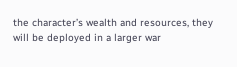the character’s wealth and resources, they will be deployed in a larger war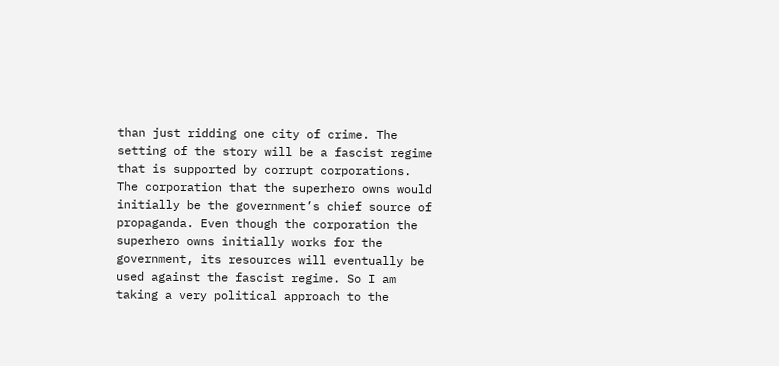than just ridding one city of crime. The setting of the story will be a fascist regime that is supported by corrupt corporations. The corporation that the superhero owns would initially be the government’s chief source of propaganda. Even though the corporation the superhero owns initially works for the government, its resources will eventually be used against the fascist regime. So I am taking a very political approach to the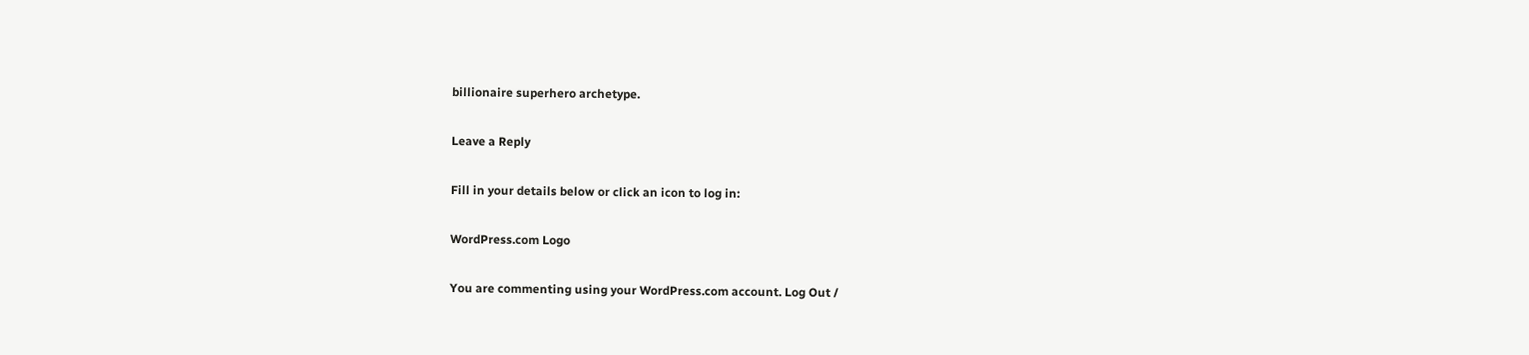billionaire superhero archetype.

Leave a Reply

Fill in your details below or click an icon to log in:

WordPress.com Logo

You are commenting using your WordPress.com account. Log Out /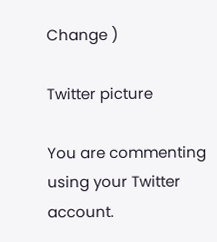Change )

Twitter picture

You are commenting using your Twitter account.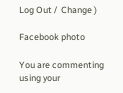Log Out /  Change )

Facebook photo

You are commenting using your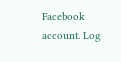Facebook account. Log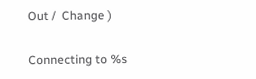Out /  Change )

Connecting to %s